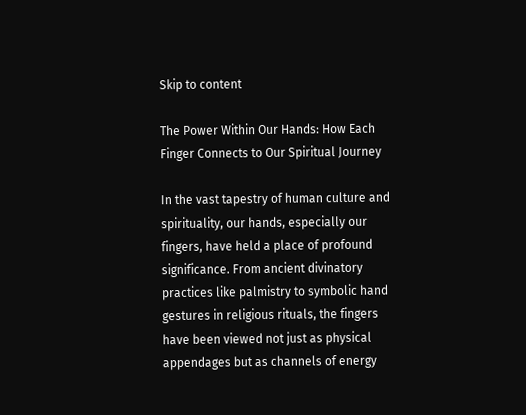Skip to content

The Power Within Our Hands: How Each Finger Connects to Our Spiritual Journey

In the vast tapestry of human culture and spirituality, our hands, especially our fingers, have held a place of profound significance. From ancient divinatory practices like palmistry to symbolic hand gestures in religious rituals, the fingers have been viewed not just as physical appendages but as channels of energy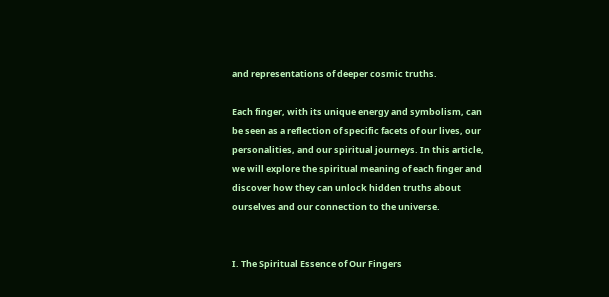and representations of deeper cosmic truths.

Each finger, with its unique energy and symbolism, can be seen as a reflection of specific facets of our lives, our personalities, and our spiritual journeys. In this article, we will explore the spiritual meaning of each finger and discover how they can unlock hidden truths about ourselves and our connection to the universe.


I. The Spiritual Essence of Our Fingers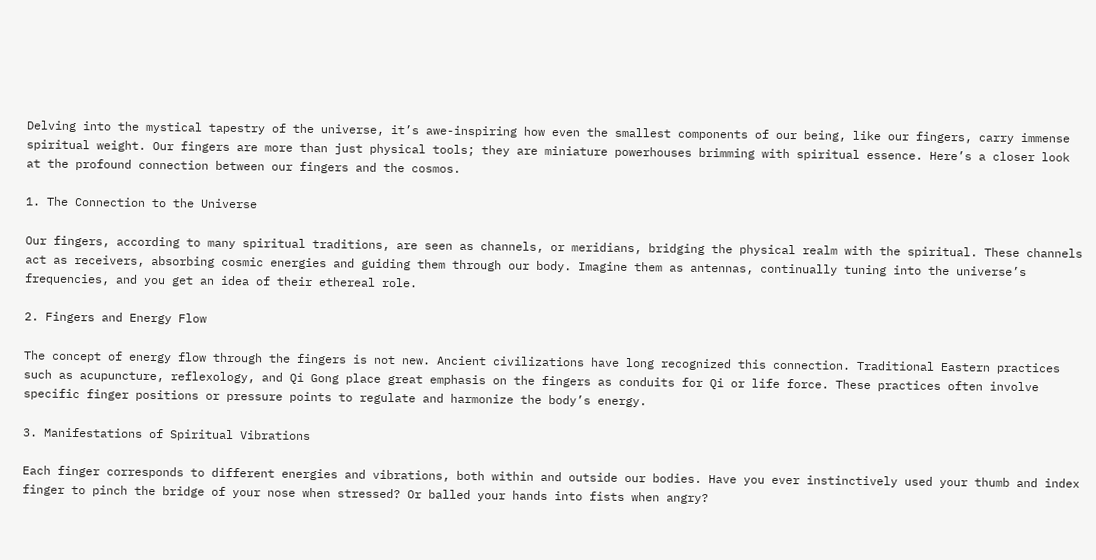Delving into the mystical tapestry of the universe, it’s awe-inspiring how even the smallest components of our being, like our fingers, carry immense spiritual weight. Our fingers are more than just physical tools; they are miniature powerhouses brimming with spiritual essence. Here’s a closer look at the profound connection between our fingers and the cosmos.

1. The Connection to the Universe

Our fingers, according to many spiritual traditions, are seen as channels, or meridians, bridging the physical realm with the spiritual. These channels act as receivers, absorbing cosmic energies and guiding them through our body. Imagine them as antennas, continually tuning into the universe’s frequencies, and you get an idea of their ethereal role.

2. Fingers and Energy Flow

The concept of energy flow through the fingers is not new. Ancient civilizations have long recognized this connection. Traditional Eastern practices such as acupuncture, reflexology, and Qi Gong place great emphasis on the fingers as conduits for Qi or life force. These practices often involve specific finger positions or pressure points to regulate and harmonize the body’s energy.

3. Manifestations of Spiritual Vibrations

Each finger corresponds to different energies and vibrations, both within and outside our bodies. Have you ever instinctively used your thumb and index finger to pinch the bridge of your nose when stressed? Or balled your hands into fists when angry?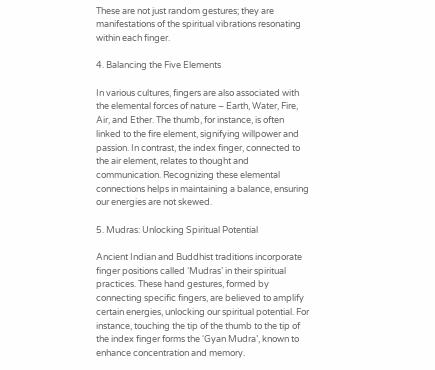These are not just random gestures; they are manifestations of the spiritual vibrations resonating within each finger.

4. Balancing the Five Elements

In various cultures, fingers are also associated with the elemental forces of nature – Earth, Water, Fire, Air, and Ether. The thumb, for instance, is often linked to the fire element, signifying willpower and passion. In contrast, the index finger, connected to the air element, relates to thought and communication. Recognizing these elemental connections helps in maintaining a balance, ensuring our energies are not skewed.

5. Mudras: Unlocking Spiritual Potential

Ancient Indian and Buddhist traditions incorporate finger positions called ‘Mudras’ in their spiritual practices. These hand gestures, formed by connecting specific fingers, are believed to amplify certain energies, unlocking our spiritual potential. For instance, touching the tip of the thumb to the tip of the index finger forms the ‘Gyan Mudra’, known to enhance concentration and memory.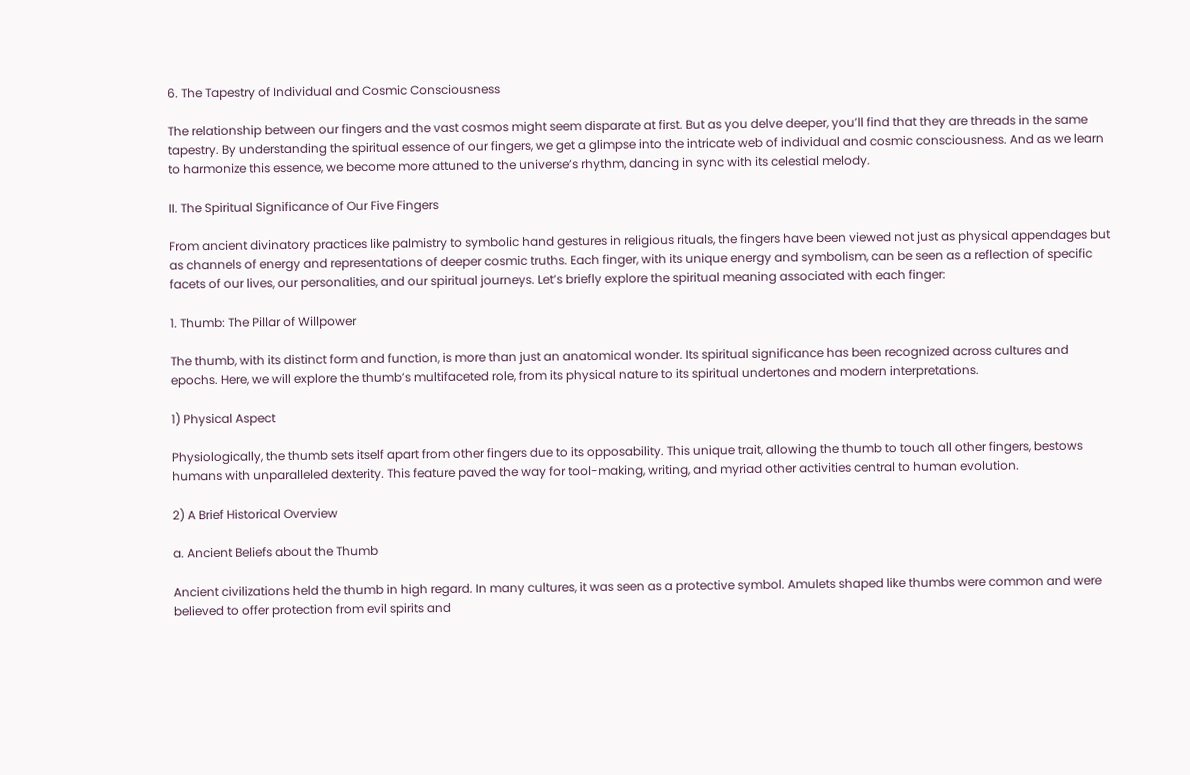6. The Tapestry of Individual and Cosmic Consciousness

The relationship between our fingers and the vast cosmos might seem disparate at first. But as you delve deeper, you’ll find that they are threads in the same tapestry. By understanding the spiritual essence of our fingers, we get a glimpse into the intricate web of individual and cosmic consciousness. And as we learn to harmonize this essence, we become more attuned to the universe’s rhythm, dancing in sync with its celestial melody.

II. The Spiritual Significance of Our Five Fingers

From ancient divinatory practices like palmistry to symbolic hand gestures in religious rituals, the fingers have been viewed not just as physical appendages but as channels of energy and representations of deeper cosmic truths. Each finger, with its unique energy and symbolism, can be seen as a reflection of specific facets of our lives, our personalities, and our spiritual journeys. Let’s briefly explore the spiritual meaning associated with each finger:

1. Thumb: The Pillar of Willpower

The thumb, with its distinct form and function, is more than just an anatomical wonder. Its spiritual significance has been recognized across cultures and epochs. Here, we will explore the thumb’s multifaceted role, from its physical nature to its spiritual undertones and modern interpretations.

1) Physical Aspect

Physiologically, the thumb sets itself apart from other fingers due to its opposability. This unique trait, allowing the thumb to touch all other fingers, bestows humans with unparalleled dexterity. This feature paved the way for tool-making, writing, and myriad other activities central to human evolution.

2) A Brief Historical Overview

a. Ancient Beliefs about the Thumb

Ancient civilizations held the thumb in high regard. In many cultures, it was seen as a protective symbol. Amulets shaped like thumbs were common and were believed to offer protection from evil spirits and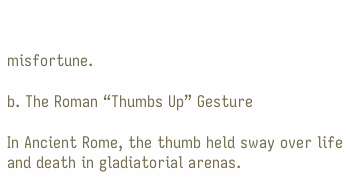misfortune.

b. The Roman “Thumbs Up” Gesture

In Ancient Rome, the thumb held sway over life and death in gladiatorial arenas.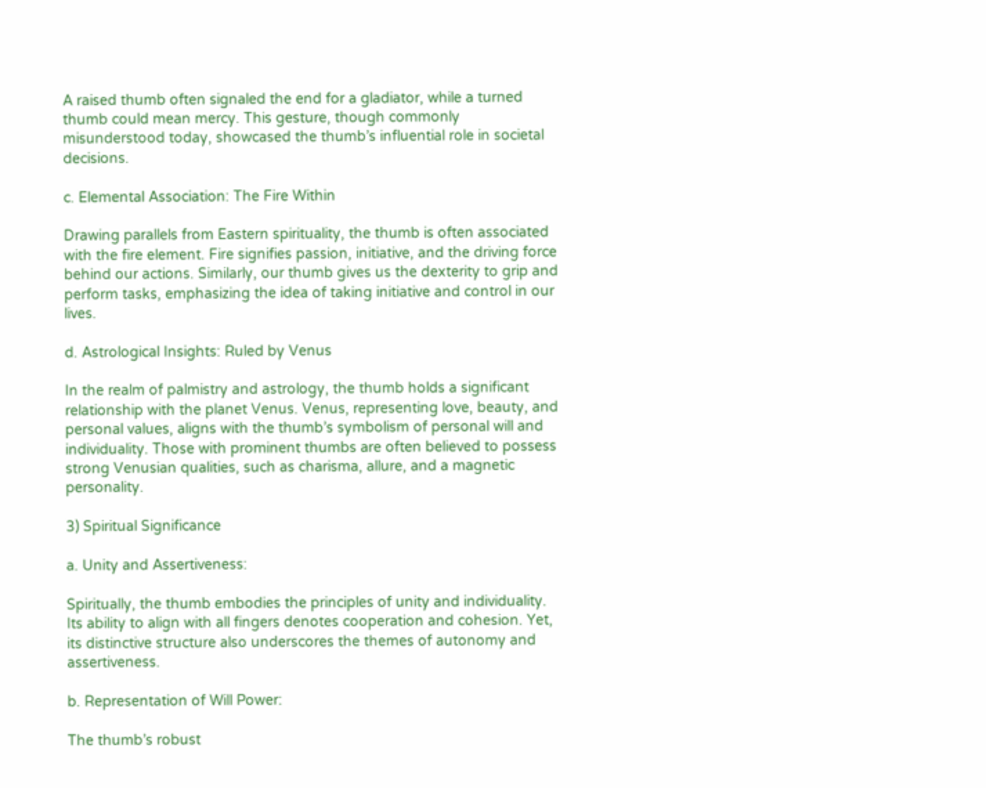A raised thumb often signaled the end for a gladiator, while a turned thumb could mean mercy. This gesture, though commonly misunderstood today, showcased the thumb’s influential role in societal decisions.

c. Elemental Association: The Fire Within

Drawing parallels from Eastern spirituality, the thumb is often associated with the fire element. Fire signifies passion, initiative, and the driving force behind our actions. Similarly, our thumb gives us the dexterity to grip and perform tasks, emphasizing the idea of taking initiative and control in our lives.

d. Astrological Insights: Ruled by Venus

In the realm of palmistry and astrology, the thumb holds a significant relationship with the planet Venus. Venus, representing love, beauty, and personal values, aligns with the thumb’s symbolism of personal will and individuality. Those with prominent thumbs are often believed to possess strong Venusian qualities, such as charisma, allure, and a magnetic personality.

3) Spiritual Significance

a. Unity and Assertiveness:

Spiritually, the thumb embodies the principles of unity and individuality. Its ability to align with all fingers denotes cooperation and cohesion. Yet, its distinctive structure also underscores the themes of autonomy and assertiveness.

b. Representation of Will Power:

The thumb’s robust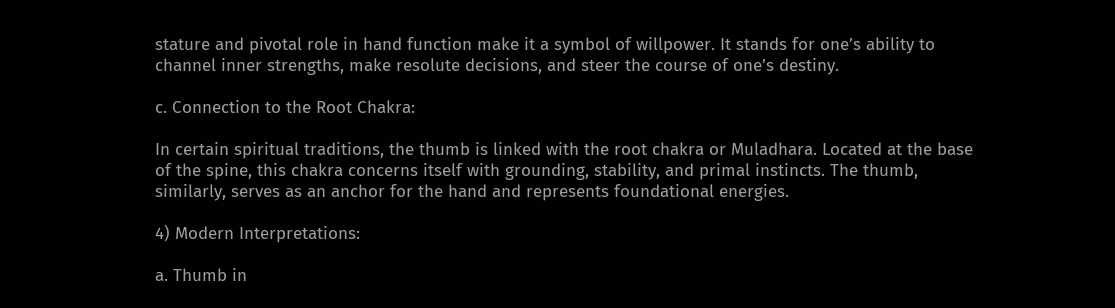stature and pivotal role in hand function make it a symbol of willpower. It stands for one’s ability to channel inner strengths, make resolute decisions, and steer the course of one’s destiny.

c. Connection to the Root Chakra:

In certain spiritual traditions, the thumb is linked with the root chakra or Muladhara. Located at the base of the spine, this chakra concerns itself with grounding, stability, and primal instincts. The thumb, similarly, serves as an anchor for the hand and represents foundational energies.

4) Modern Interpretations:

a. Thumb in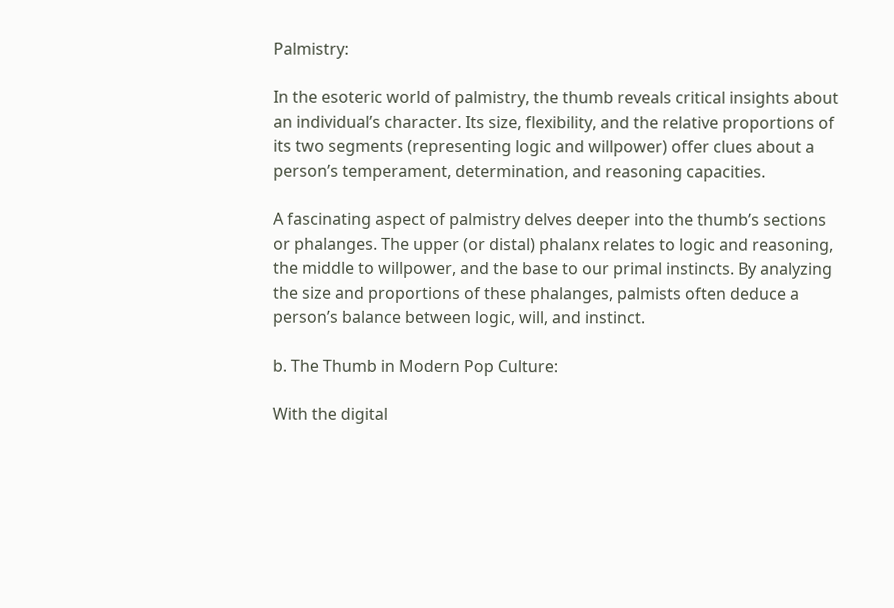Palmistry:

In the esoteric world of palmistry, the thumb reveals critical insights about an individual’s character. Its size, flexibility, and the relative proportions of its two segments (representing logic and willpower) offer clues about a person’s temperament, determination, and reasoning capacities.

A fascinating aspect of palmistry delves deeper into the thumb’s sections or phalanges. The upper (or distal) phalanx relates to logic and reasoning, the middle to willpower, and the base to our primal instincts. By analyzing the size and proportions of these phalanges, palmists often deduce a person’s balance between logic, will, and instinct.

b. The Thumb in Modern Pop Culture:

With the digital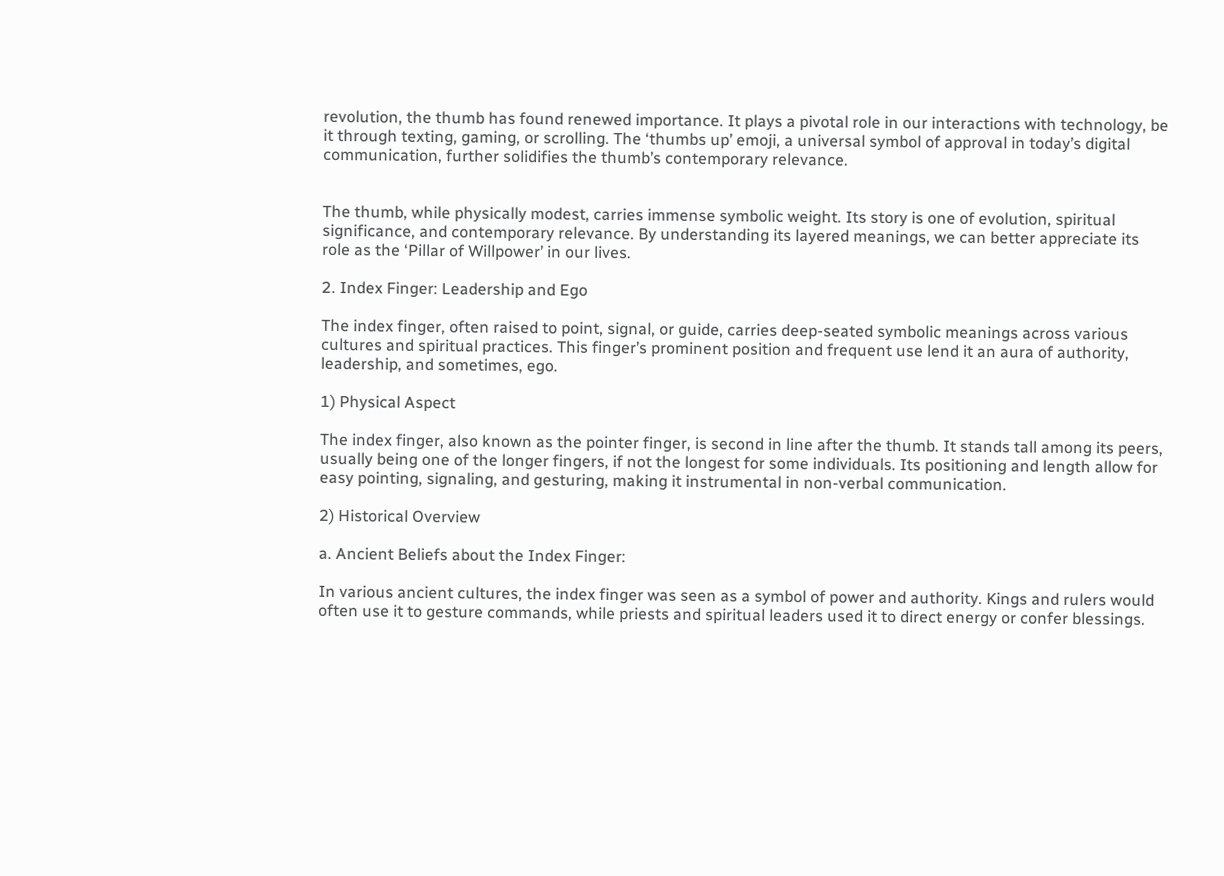revolution, the thumb has found renewed importance. It plays a pivotal role in our interactions with technology, be it through texting, gaming, or scrolling. The ‘thumbs up’ emoji, a universal symbol of approval in today’s digital communication, further solidifies the thumb’s contemporary relevance.


The thumb, while physically modest, carries immense symbolic weight. Its story is one of evolution, spiritual significance, and contemporary relevance. By understanding its layered meanings, we can better appreciate its role as the ‘Pillar of Willpower’ in our lives.

2. Index Finger: Leadership and Ego

The index finger, often raised to point, signal, or guide, carries deep-seated symbolic meanings across various cultures and spiritual practices. This finger’s prominent position and frequent use lend it an aura of authority, leadership, and sometimes, ego.

1) Physical Aspect

The index finger, also known as the pointer finger, is second in line after the thumb. It stands tall among its peers, usually being one of the longer fingers, if not the longest for some individuals. Its positioning and length allow for easy pointing, signaling, and gesturing, making it instrumental in non-verbal communication.

2) Historical Overview

a. Ancient Beliefs about the Index Finger:

In various ancient cultures, the index finger was seen as a symbol of power and authority. Kings and rulers would often use it to gesture commands, while priests and spiritual leaders used it to direct energy or confer blessings.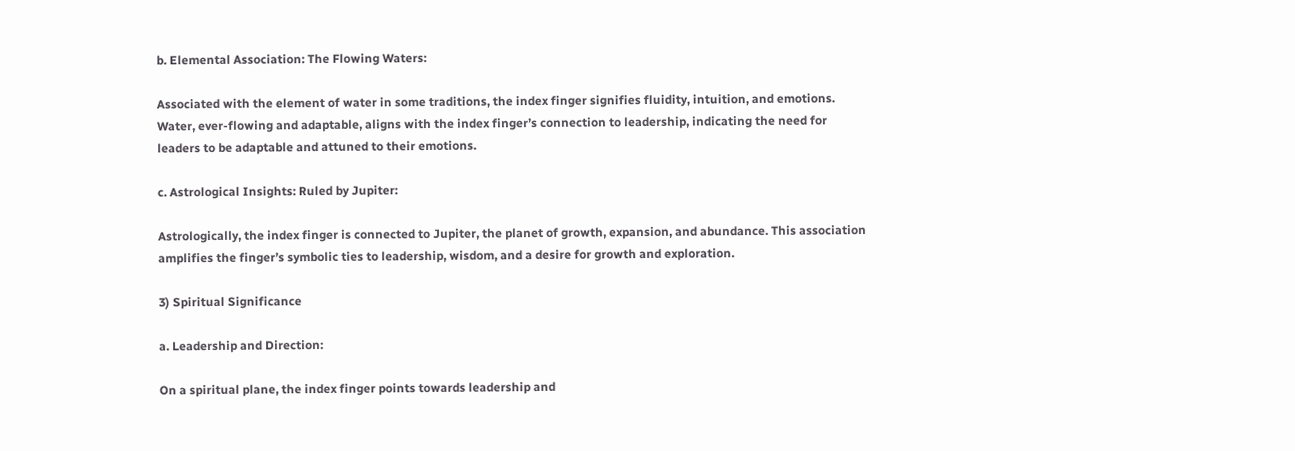b. Elemental Association: The Flowing Waters:

Associated with the element of water in some traditions, the index finger signifies fluidity, intuition, and emotions. Water, ever-flowing and adaptable, aligns with the index finger’s connection to leadership, indicating the need for leaders to be adaptable and attuned to their emotions.

c. Astrological Insights: Ruled by Jupiter:

Astrologically, the index finger is connected to Jupiter, the planet of growth, expansion, and abundance. This association amplifies the finger’s symbolic ties to leadership, wisdom, and a desire for growth and exploration.

3) Spiritual Significance

a. Leadership and Direction:

On a spiritual plane, the index finger points towards leadership and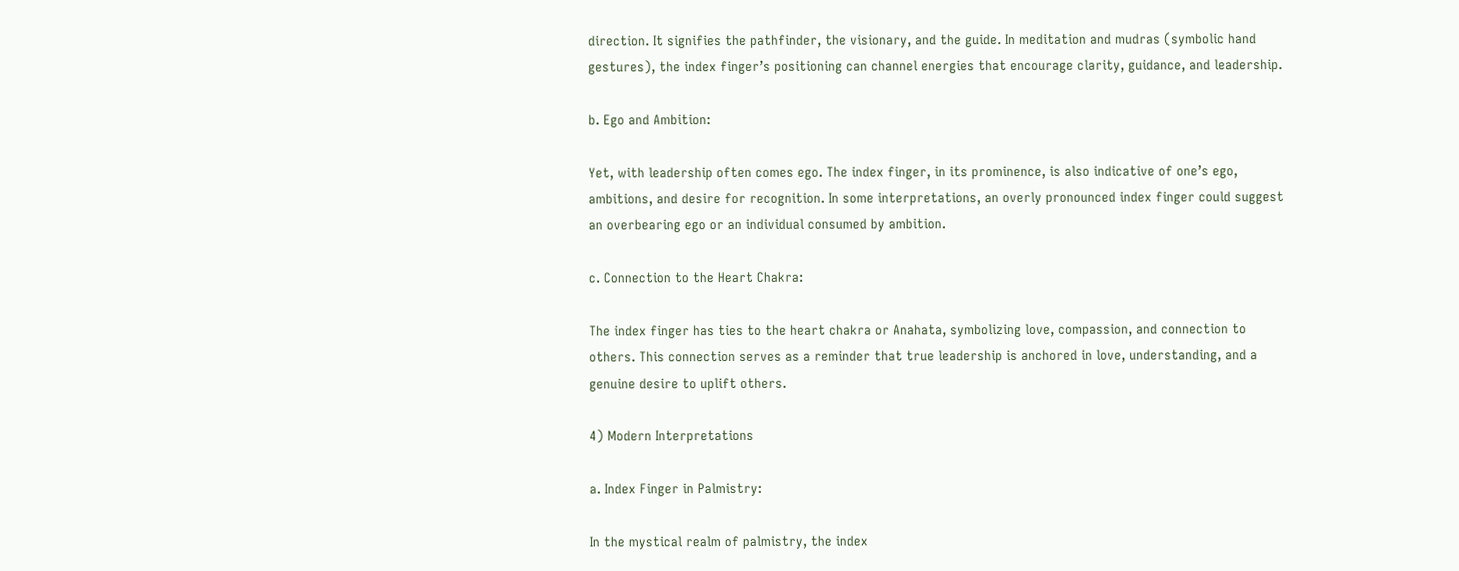direction. It signifies the pathfinder, the visionary, and the guide. In meditation and mudras (symbolic hand gestures), the index finger’s positioning can channel energies that encourage clarity, guidance, and leadership.

b. Ego and Ambition:

Yet, with leadership often comes ego. The index finger, in its prominence, is also indicative of one’s ego, ambitions, and desire for recognition. In some interpretations, an overly pronounced index finger could suggest an overbearing ego or an individual consumed by ambition.

c. Connection to the Heart Chakra:

The index finger has ties to the heart chakra or Anahata, symbolizing love, compassion, and connection to others. This connection serves as a reminder that true leadership is anchored in love, understanding, and a genuine desire to uplift others.

4) Modern Interpretations

a. Index Finger in Palmistry:

In the mystical realm of palmistry, the index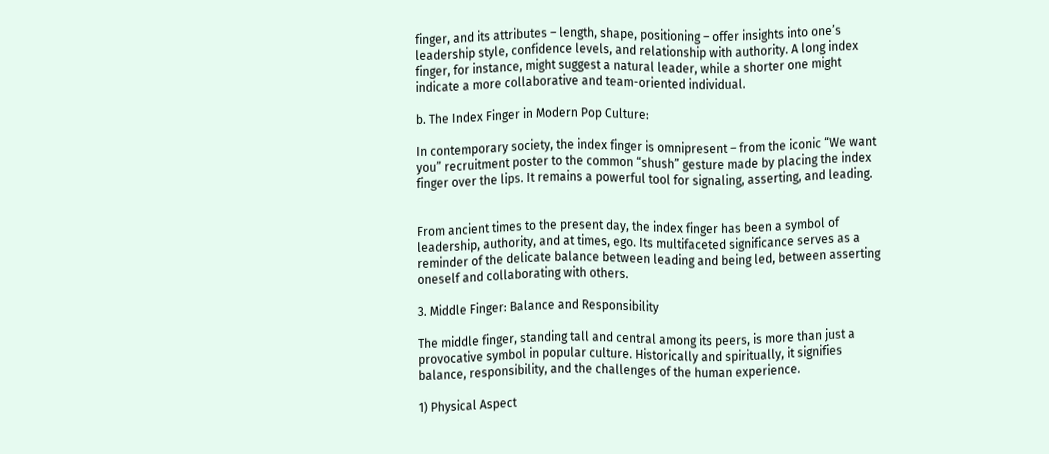finger, and its attributes – length, shape, positioning – offer insights into one’s leadership style, confidence levels, and relationship with authority. A long index finger, for instance, might suggest a natural leader, while a shorter one might indicate a more collaborative and team-oriented individual.

b. The Index Finger in Modern Pop Culture:

In contemporary society, the index finger is omnipresent – from the iconic “We want you” recruitment poster to the common “shush” gesture made by placing the index finger over the lips. It remains a powerful tool for signaling, asserting, and leading.


From ancient times to the present day, the index finger has been a symbol of leadership, authority, and at times, ego. Its multifaceted significance serves as a reminder of the delicate balance between leading and being led, between asserting oneself and collaborating with others.

3. Middle Finger: Balance and Responsibility

The middle finger, standing tall and central among its peers, is more than just a provocative symbol in popular culture. Historically and spiritually, it signifies balance, responsibility, and the challenges of the human experience.

1) Physical Aspect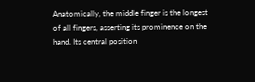Anatomically, the middle finger is the longest of all fingers, asserting its prominence on the hand. Its central position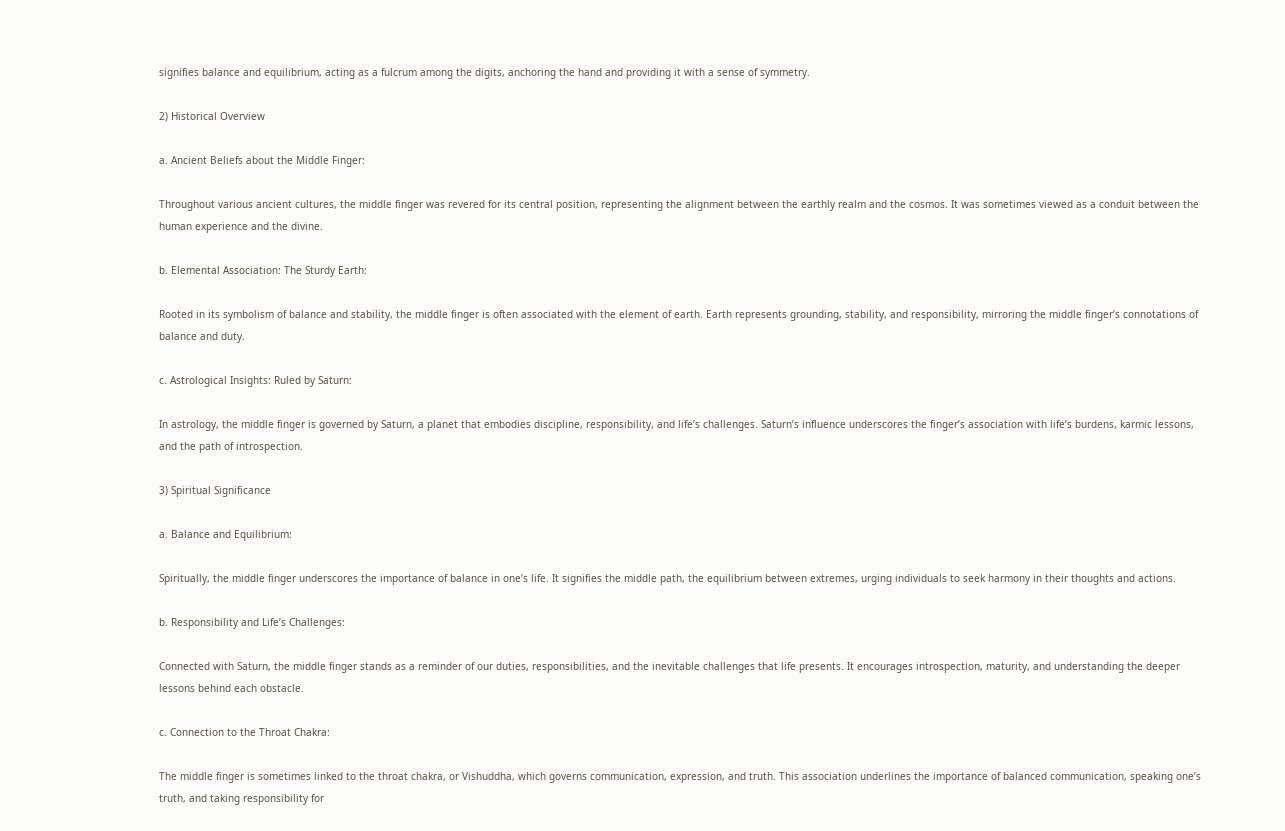signifies balance and equilibrium, acting as a fulcrum among the digits, anchoring the hand and providing it with a sense of symmetry.

2) Historical Overview

a. Ancient Beliefs about the Middle Finger:

Throughout various ancient cultures, the middle finger was revered for its central position, representing the alignment between the earthly realm and the cosmos. It was sometimes viewed as a conduit between the human experience and the divine.

b. Elemental Association: The Sturdy Earth:

Rooted in its symbolism of balance and stability, the middle finger is often associated with the element of earth. Earth represents grounding, stability, and responsibility, mirroring the middle finger’s connotations of balance and duty.

c. Astrological Insights: Ruled by Saturn:

In astrology, the middle finger is governed by Saturn, a planet that embodies discipline, responsibility, and life’s challenges. Saturn’s influence underscores the finger’s association with life’s burdens, karmic lessons, and the path of introspection.

3) Spiritual Significance

a. Balance and Equilibrium:

Spiritually, the middle finger underscores the importance of balance in one’s life. It signifies the middle path, the equilibrium between extremes, urging individuals to seek harmony in their thoughts and actions.

b. Responsibility and Life’s Challenges:

Connected with Saturn, the middle finger stands as a reminder of our duties, responsibilities, and the inevitable challenges that life presents. It encourages introspection, maturity, and understanding the deeper lessons behind each obstacle.

c. Connection to the Throat Chakra:

The middle finger is sometimes linked to the throat chakra, or Vishuddha, which governs communication, expression, and truth. This association underlines the importance of balanced communication, speaking one’s truth, and taking responsibility for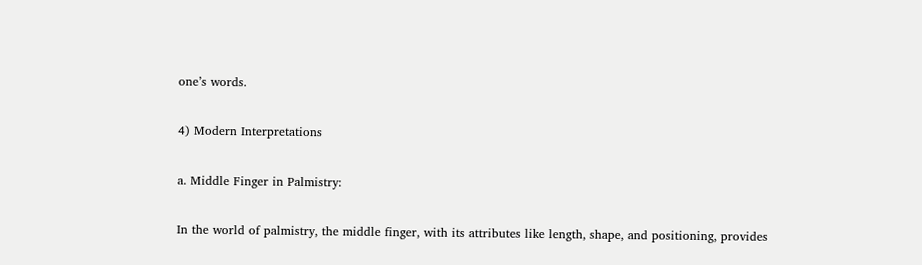one’s words.

4) Modern Interpretations

a. Middle Finger in Palmistry:

In the world of palmistry, the middle finger, with its attributes like length, shape, and positioning, provides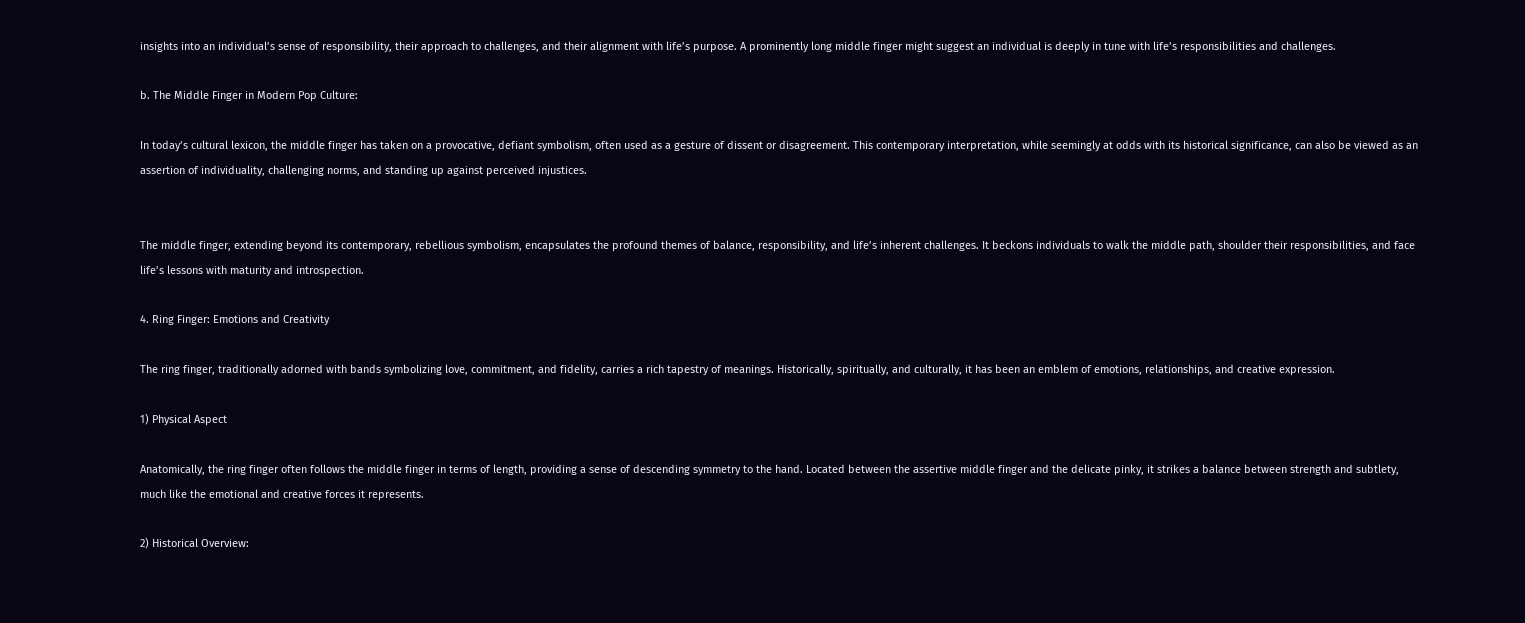insights into an individual’s sense of responsibility, their approach to challenges, and their alignment with life’s purpose. A prominently long middle finger might suggest an individual is deeply in tune with life’s responsibilities and challenges.

b. The Middle Finger in Modern Pop Culture:

In today’s cultural lexicon, the middle finger has taken on a provocative, defiant symbolism, often used as a gesture of dissent or disagreement. This contemporary interpretation, while seemingly at odds with its historical significance, can also be viewed as an assertion of individuality, challenging norms, and standing up against perceived injustices.


The middle finger, extending beyond its contemporary, rebellious symbolism, encapsulates the profound themes of balance, responsibility, and life’s inherent challenges. It beckons individuals to walk the middle path, shoulder their responsibilities, and face life’s lessons with maturity and introspection.

4. Ring Finger: Emotions and Creativity

The ring finger, traditionally adorned with bands symbolizing love, commitment, and fidelity, carries a rich tapestry of meanings. Historically, spiritually, and culturally, it has been an emblem of emotions, relationships, and creative expression.

1) Physical Aspect

Anatomically, the ring finger often follows the middle finger in terms of length, providing a sense of descending symmetry to the hand. Located between the assertive middle finger and the delicate pinky, it strikes a balance between strength and subtlety, much like the emotional and creative forces it represents.

2) Historical Overview: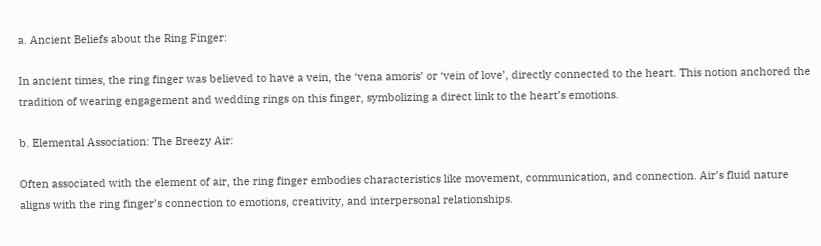a. Ancient Beliefs about the Ring Finger:

In ancient times, the ring finger was believed to have a vein, the ‘vena amoris’ or ‘vein of love’, directly connected to the heart. This notion anchored the tradition of wearing engagement and wedding rings on this finger, symbolizing a direct link to the heart’s emotions.

b. Elemental Association: The Breezy Air:

Often associated with the element of air, the ring finger embodies characteristics like movement, communication, and connection. Air’s fluid nature aligns with the ring finger’s connection to emotions, creativity, and interpersonal relationships.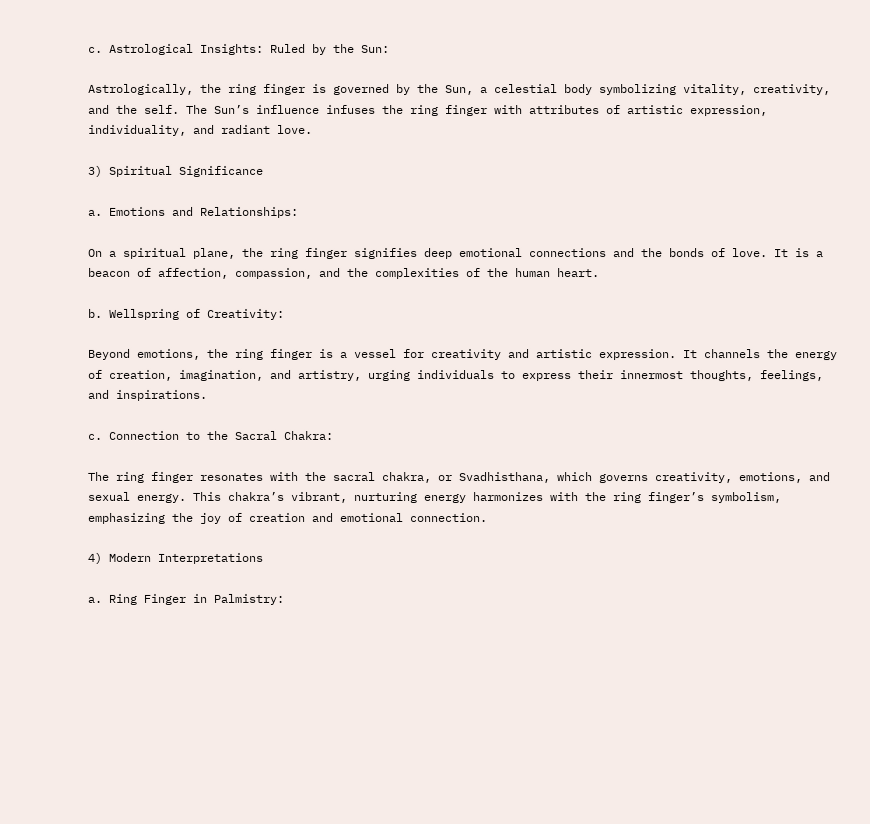c. Astrological Insights: Ruled by the Sun:

Astrologically, the ring finger is governed by the Sun, a celestial body symbolizing vitality, creativity, and the self. The Sun’s influence infuses the ring finger with attributes of artistic expression, individuality, and radiant love.

3) Spiritual Significance

a. Emotions and Relationships:

On a spiritual plane, the ring finger signifies deep emotional connections and the bonds of love. It is a beacon of affection, compassion, and the complexities of the human heart.

b. Wellspring of Creativity:

Beyond emotions, the ring finger is a vessel for creativity and artistic expression. It channels the energy of creation, imagination, and artistry, urging individuals to express their innermost thoughts, feelings, and inspirations.

c. Connection to the Sacral Chakra:

The ring finger resonates with the sacral chakra, or Svadhisthana, which governs creativity, emotions, and sexual energy. This chakra’s vibrant, nurturing energy harmonizes with the ring finger’s symbolism, emphasizing the joy of creation and emotional connection.

4) Modern Interpretations

a. Ring Finger in Palmistry: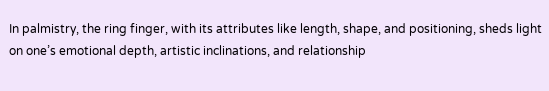In palmistry, the ring finger, with its attributes like length, shape, and positioning, sheds light on one’s emotional depth, artistic inclinations, and relationship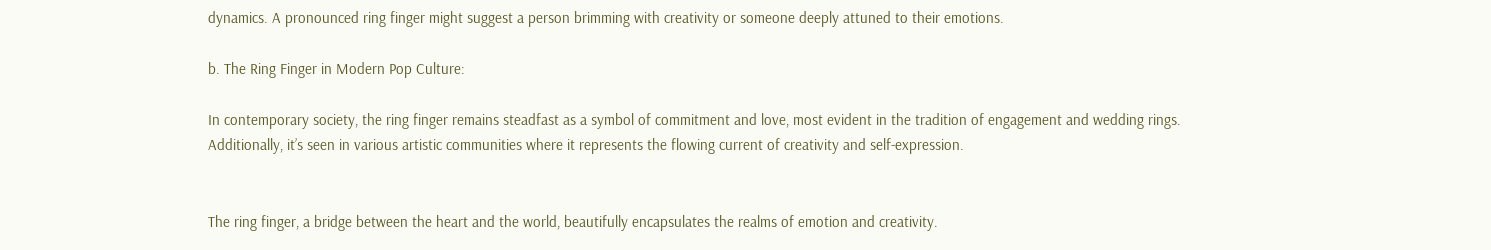dynamics. A pronounced ring finger might suggest a person brimming with creativity or someone deeply attuned to their emotions.

b. The Ring Finger in Modern Pop Culture:

In contemporary society, the ring finger remains steadfast as a symbol of commitment and love, most evident in the tradition of engagement and wedding rings. Additionally, it’s seen in various artistic communities where it represents the flowing current of creativity and self-expression.


The ring finger, a bridge between the heart and the world, beautifully encapsulates the realms of emotion and creativity.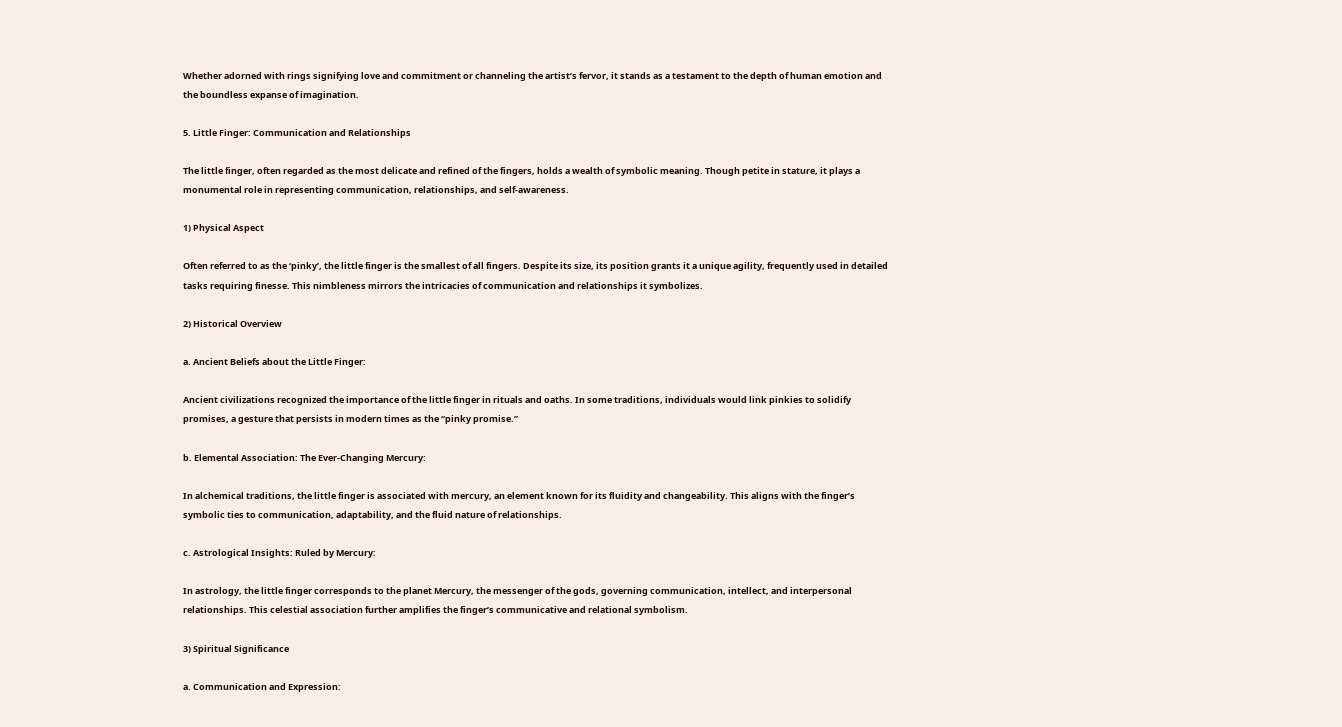Whether adorned with rings signifying love and commitment or channeling the artist’s fervor, it stands as a testament to the depth of human emotion and the boundless expanse of imagination.

5. Little Finger: Communication and Relationships

The little finger, often regarded as the most delicate and refined of the fingers, holds a wealth of symbolic meaning. Though petite in stature, it plays a monumental role in representing communication, relationships, and self-awareness.

1) Physical Aspect

Often referred to as the ‘pinky’, the little finger is the smallest of all fingers. Despite its size, its position grants it a unique agility, frequently used in detailed tasks requiring finesse. This nimbleness mirrors the intricacies of communication and relationships it symbolizes.

2) Historical Overview

a. Ancient Beliefs about the Little Finger:

Ancient civilizations recognized the importance of the little finger in rituals and oaths. In some traditions, individuals would link pinkies to solidify promises, a gesture that persists in modern times as the “pinky promise.”

b. Elemental Association: The Ever-Changing Mercury:

In alchemical traditions, the little finger is associated with mercury, an element known for its fluidity and changeability. This aligns with the finger’s symbolic ties to communication, adaptability, and the fluid nature of relationships.

c. Astrological Insights: Ruled by Mercury:

In astrology, the little finger corresponds to the planet Mercury, the messenger of the gods, governing communication, intellect, and interpersonal relationships. This celestial association further amplifies the finger’s communicative and relational symbolism.

3) Spiritual Significance

a. Communication and Expression: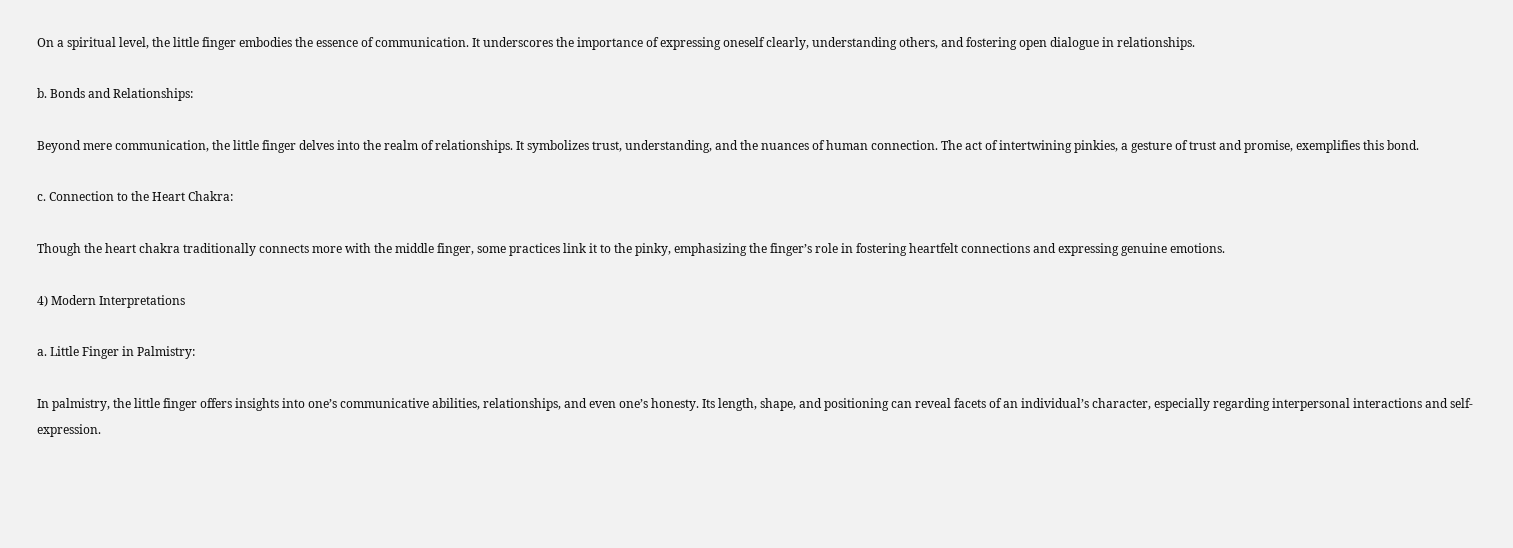On a spiritual level, the little finger embodies the essence of communication. It underscores the importance of expressing oneself clearly, understanding others, and fostering open dialogue in relationships.

b. Bonds and Relationships:

Beyond mere communication, the little finger delves into the realm of relationships. It symbolizes trust, understanding, and the nuances of human connection. The act of intertwining pinkies, a gesture of trust and promise, exemplifies this bond.

c. Connection to the Heart Chakra:

Though the heart chakra traditionally connects more with the middle finger, some practices link it to the pinky, emphasizing the finger’s role in fostering heartfelt connections and expressing genuine emotions.

4) Modern Interpretations

a. Little Finger in Palmistry:

In palmistry, the little finger offers insights into one’s communicative abilities, relationships, and even one’s honesty. Its length, shape, and positioning can reveal facets of an individual’s character, especially regarding interpersonal interactions and self-expression.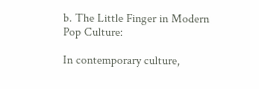b. The Little Finger in Modern Pop Culture:

In contemporary culture,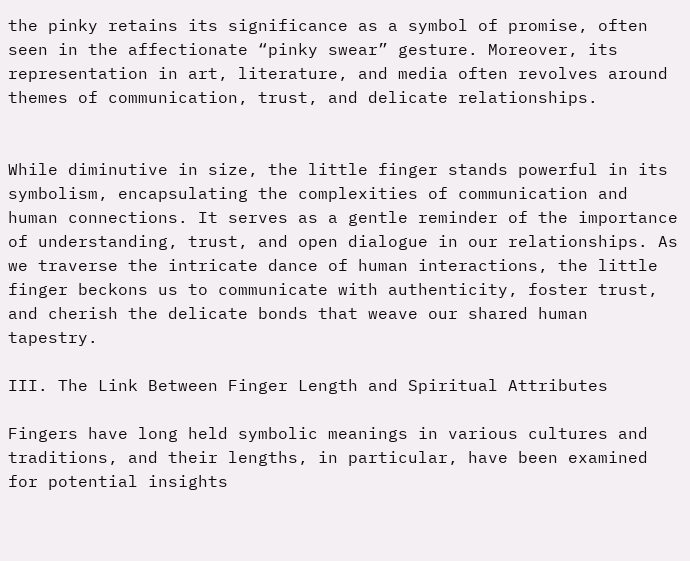the pinky retains its significance as a symbol of promise, often seen in the affectionate “pinky swear” gesture. Moreover, its representation in art, literature, and media often revolves around themes of communication, trust, and delicate relationships.


While diminutive in size, the little finger stands powerful in its symbolism, encapsulating the complexities of communication and human connections. It serves as a gentle reminder of the importance of understanding, trust, and open dialogue in our relationships. As we traverse the intricate dance of human interactions, the little finger beckons us to communicate with authenticity, foster trust, and cherish the delicate bonds that weave our shared human tapestry.

III. The Link Between Finger Length and Spiritual Attributes

Fingers have long held symbolic meanings in various cultures and traditions, and their lengths, in particular, have been examined for potential insights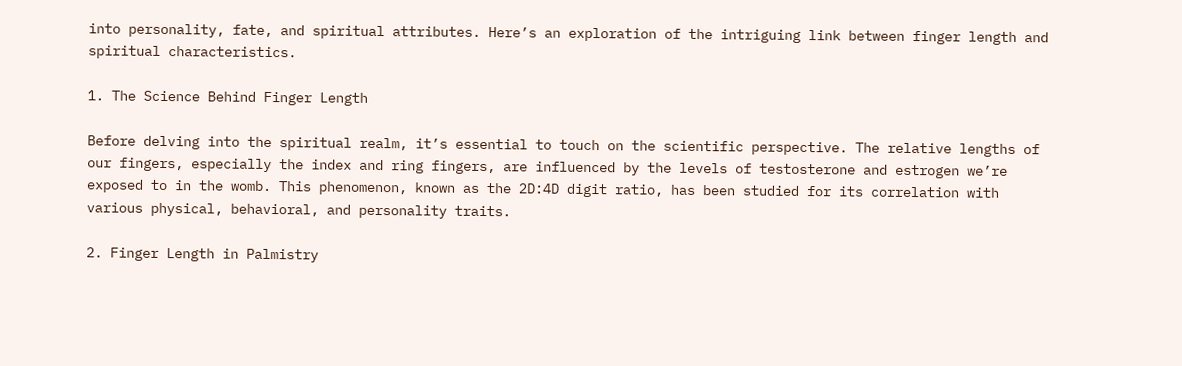into personality, fate, and spiritual attributes. Here’s an exploration of the intriguing link between finger length and spiritual characteristics.

1. The Science Behind Finger Length

Before delving into the spiritual realm, it’s essential to touch on the scientific perspective. The relative lengths of our fingers, especially the index and ring fingers, are influenced by the levels of testosterone and estrogen we’re exposed to in the womb. This phenomenon, known as the 2D:4D digit ratio, has been studied for its correlation with various physical, behavioral, and personality traits.

2. Finger Length in Palmistry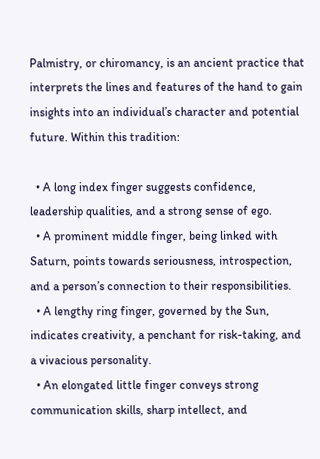Palmistry, or chiromancy, is an ancient practice that interprets the lines and features of the hand to gain insights into an individual’s character and potential future. Within this tradition:

  • A long index finger suggests confidence, leadership qualities, and a strong sense of ego.
  • A prominent middle finger, being linked with Saturn, points towards seriousness, introspection, and a person’s connection to their responsibilities.
  • A lengthy ring finger, governed by the Sun, indicates creativity, a penchant for risk-taking, and a vivacious personality.
  • An elongated little finger conveys strong communication skills, sharp intellect, and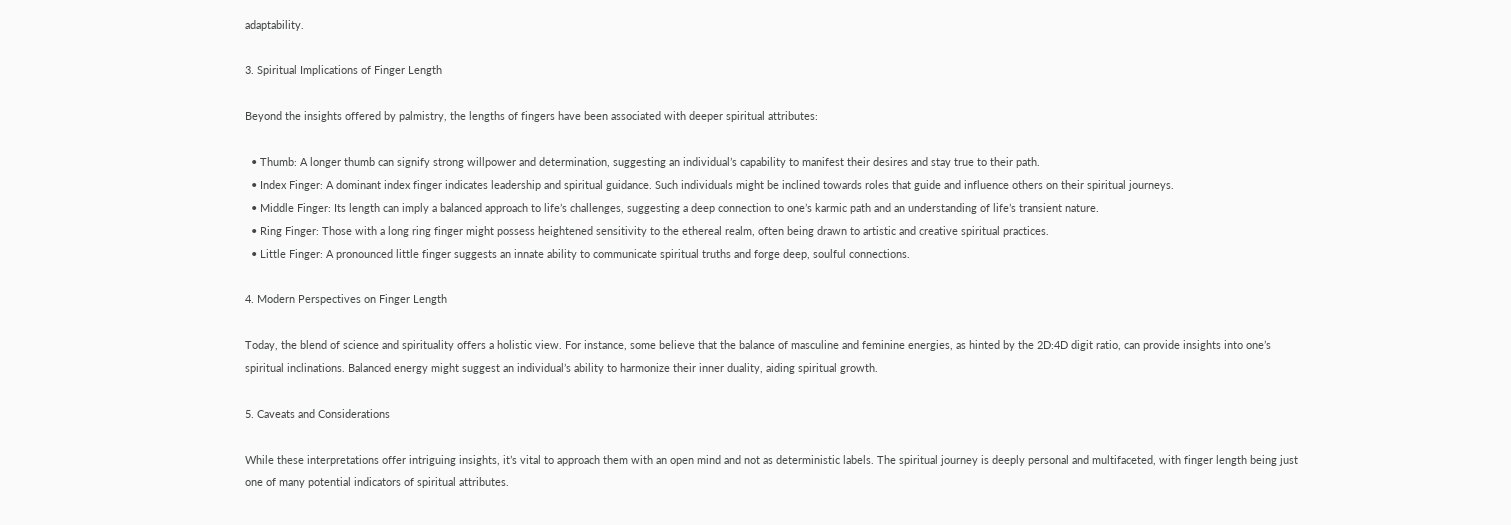adaptability.

3. Spiritual Implications of Finger Length

Beyond the insights offered by palmistry, the lengths of fingers have been associated with deeper spiritual attributes:

  • Thumb: A longer thumb can signify strong willpower and determination, suggesting an individual’s capability to manifest their desires and stay true to their path.
  • Index Finger: A dominant index finger indicates leadership and spiritual guidance. Such individuals might be inclined towards roles that guide and influence others on their spiritual journeys.
  • Middle Finger: Its length can imply a balanced approach to life’s challenges, suggesting a deep connection to one’s karmic path and an understanding of life’s transient nature.
  • Ring Finger: Those with a long ring finger might possess heightened sensitivity to the ethereal realm, often being drawn to artistic and creative spiritual practices.
  • Little Finger: A pronounced little finger suggests an innate ability to communicate spiritual truths and forge deep, soulful connections.

4. Modern Perspectives on Finger Length

Today, the blend of science and spirituality offers a holistic view. For instance, some believe that the balance of masculine and feminine energies, as hinted by the 2D:4D digit ratio, can provide insights into one’s spiritual inclinations. Balanced energy might suggest an individual’s ability to harmonize their inner duality, aiding spiritual growth.

5. Caveats and Considerations

While these interpretations offer intriguing insights, it’s vital to approach them with an open mind and not as deterministic labels. The spiritual journey is deeply personal and multifaceted, with finger length being just one of many potential indicators of spiritual attributes.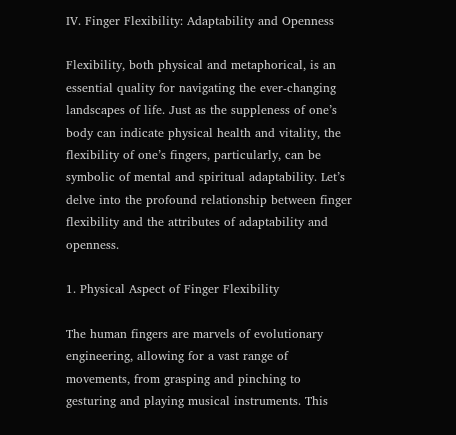IV. Finger Flexibility: Adaptability and Openness

Flexibility, both physical and metaphorical, is an essential quality for navigating the ever-changing landscapes of life. Just as the suppleness of one’s body can indicate physical health and vitality, the flexibility of one’s fingers, particularly, can be symbolic of mental and spiritual adaptability. Let’s delve into the profound relationship between finger flexibility and the attributes of adaptability and openness.

1. Physical Aspect of Finger Flexibility

The human fingers are marvels of evolutionary engineering, allowing for a vast range of movements, from grasping and pinching to gesturing and playing musical instruments. This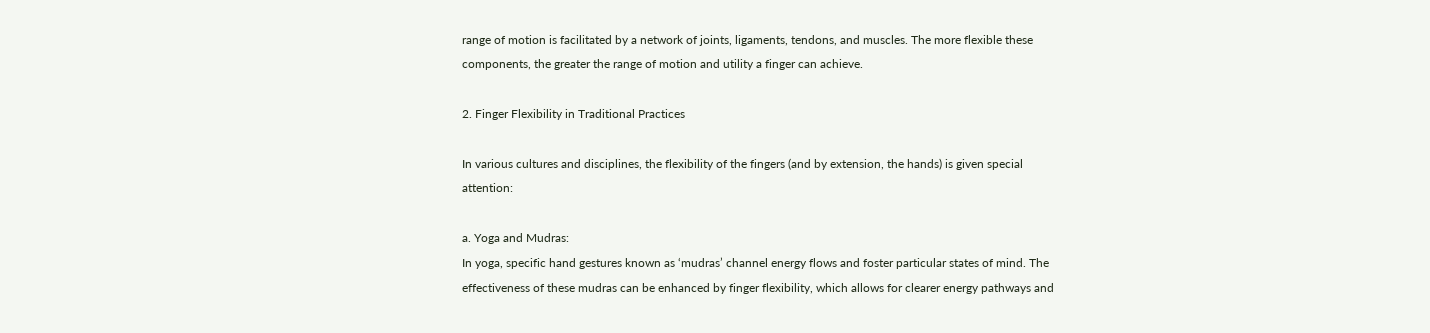range of motion is facilitated by a network of joints, ligaments, tendons, and muscles. The more flexible these components, the greater the range of motion and utility a finger can achieve.

2. Finger Flexibility in Traditional Practices

In various cultures and disciplines, the flexibility of the fingers (and by extension, the hands) is given special attention:

a. Yoga and Mudras:
In yoga, specific hand gestures known as ‘mudras’ channel energy flows and foster particular states of mind. The effectiveness of these mudras can be enhanced by finger flexibility, which allows for clearer energy pathways and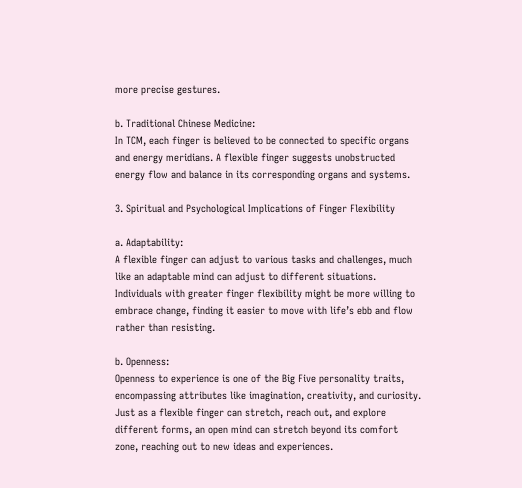more precise gestures.

b. Traditional Chinese Medicine:
In TCM, each finger is believed to be connected to specific organs and energy meridians. A flexible finger suggests unobstructed energy flow and balance in its corresponding organs and systems.

3. Spiritual and Psychological Implications of Finger Flexibility

a. Adaptability:
A flexible finger can adjust to various tasks and challenges, much like an adaptable mind can adjust to different situations. Individuals with greater finger flexibility might be more willing to embrace change, finding it easier to move with life’s ebb and flow rather than resisting.

b. Openness:
Openness to experience is one of the Big Five personality traits, encompassing attributes like imagination, creativity, and curiosity. Just as a flexible finger can stretch, reach out, and explore different forms, an open mind can stretch beyond its comfort zone, reaching out to new ideas and experiences.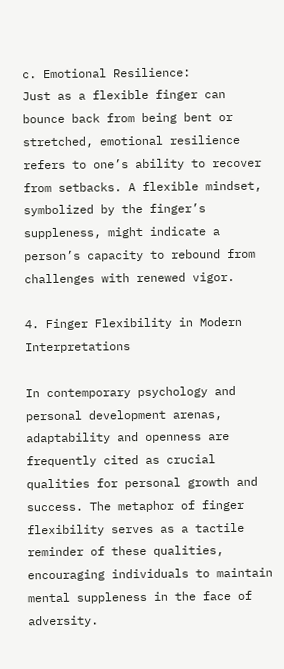c. Emotional Resilience:
Just as a flexible finger can bounce back from being bent or stretched, emotional resilience refers to one’s ability to recover from setbacks. A flexible mindset, symbolized by the finger’s suppleness, might indicate a person’s capacity to rebound from challenges with renewed vigor.

4. Finger Flexibility in Modern Interpretations

In contemporary psychology and personal development arenas, adaptability and openness are frequently cited as crucial qualities for personal growth and success. The metaphor of finger flexibility serves as a tactile reminder of these qualities, encouraging individuals to maintain mental suppleness in the face of adversity.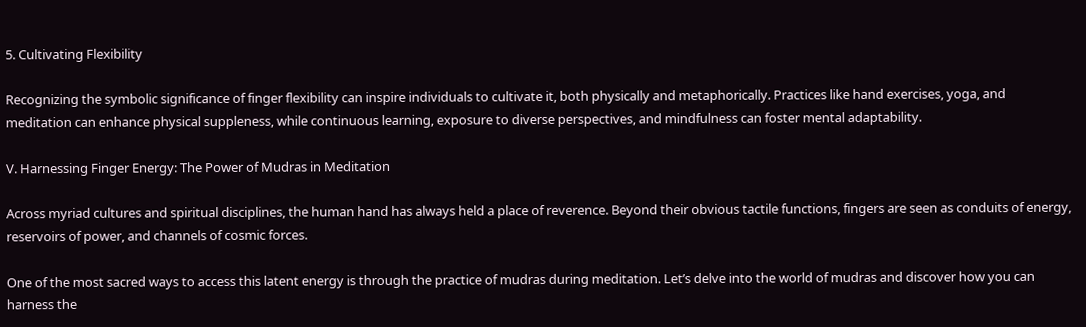5. Cultivating Flexibility

Recognizing the symbolic significance of finger flexibility can inspire individuals to cultivate it, both physically and metaphorically. Practices like hand exercises, yoga, and meditation can enhance physical suppleness, while continuous learning, exposure to diverse perspectives, and mindfulness can foster mental adaptability.

V. Harnessing Finger Energy: The Power of Mudras in Meditation

Across myriad cultures and spiritual disciplines, the human hand has always held a place of reverence. Beyond their obvious tactile functions, fingers are seen as conduits of energy, reservoirs of power, and channels of cosmic forces.

One of the most sacred ways to access this latent energy is through the practice of mudras during meditation. Let’s delve into the world of mudras and discover how you can harness the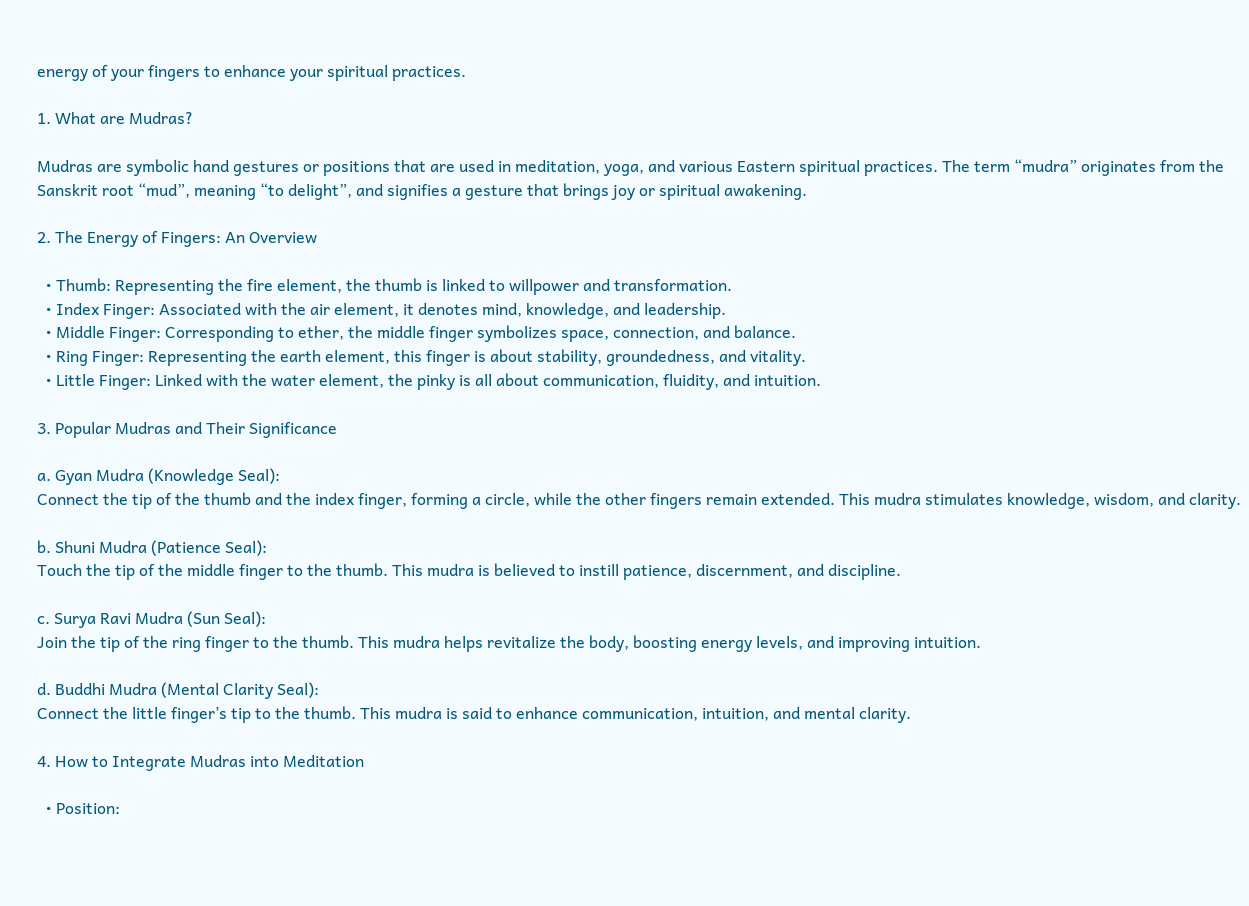energy of your fingers to enhance your spiritual practices.

1. What are Mudras?

Mudras are symbolic hand gestures or positions that are used in meditation, yoga, and various Eastern spiritual practices. The term “mudra” originates from the Sanskrit root “mud”, meaning “to delight”, and signifies a gesture that brings joy or spiritual awakening.

2. The Energy of Fingers: An Overview

  • Thumb: Representing the fire element, the thumb is linked to willpower and transformation.
  • Index Finger: Associated with the air element, it denotes mind, knowledge, and leadership.
  • Middle Finger: Corresponding to ether, the middle finger symbolizes space, connection, and balance.
  • Ring Finger: Representing the earth element, this finger is about stability, groundedness, and vitality.
  • Little Finger: Linked with the water element, the pinky is all about communication, fluidity, and intuition.

3. Popular Mudras and Their Significance

a. Gyan Mudra (Knowledge Seal):
Connect the tip of the thumb and the index finger, forming a circle, while the other fingers remain extended. This mudra stimulates knowledge, wisdom, and clarity.

b. Shuni Mudra (Patience Seal):
Touch the tip of the middle finger to the thumb. This mudra is believed to instill patience, discernment, and discipline.

c. Surya Ravi Mudra (Sun Seal):
Join the tip of the ring finger to the thumb. This mudra helps revitalize the body, boosting energy levels, and improving intuition.

d. Buddhi Mudra (Mental Clarity Seal):
Connect the little finger’s tip to the thumb. This mudra is said to enhance communication, intuition, and mental clarity.

4. How to Integrate Mudras into Meditation

  • Position: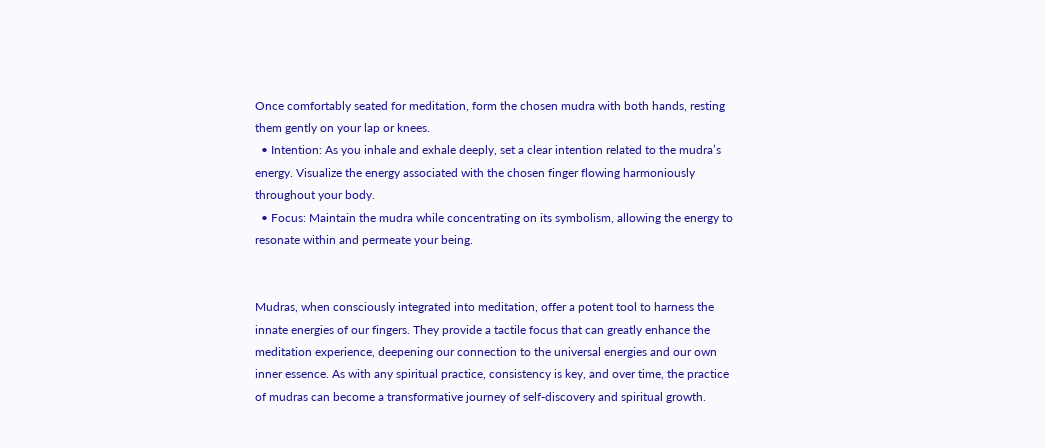Once comfortably seated for meditation, form the chosen mudra with both hands, resting them gently on your lap or knees.
  • Intention: As you inhale and exhale deeply, set a clear intention related to the mudra’s energy. Visualize the energy associated with the chosen finger flowing harmoniously throughout your body.
  • Focus: Maintain the mudra while concentrating on its symbolism, allowing the energy to resonate within and permeate your being.


Mudras, when consciously integrated into meditation, offer a potent tool to harness the innate energies of our fingers. They provide a tactile focus that can greatly enhance the meditation experience, deepening our connection to the universal energies and our own inner essence. As with any spiritual practice, consistency is key, and over time, the practice of mudras can become a transformative journey of self-discovery and spiritual growth.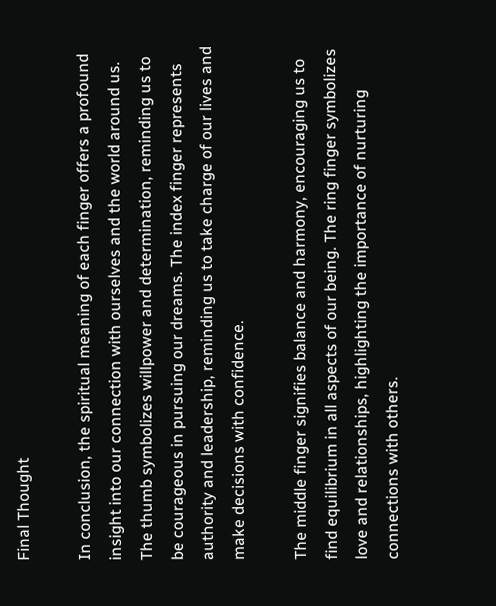Final Thought

In conclusion, the spiritual meaning of each finger offers a profound insight into our connection with ourselves and the world around us. The thumb symbolizes willpower and determination, reminding us to be courageous in pursuing our dreams. The index finger represents authority and leadership, reminding us to take charge of our lives and make decisions with confidence.

The middle finger signifies balance and harmony, encouraging us to find equilibrium in all aspects of our being. The ring finger symbolizes love and relationships, highlighting the importance of nurturing connections with others.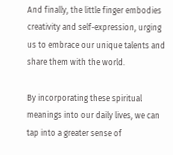And finally, the little finger embodies creativity and self-expression, urging us to embrace our unique talents and share them with the world.

By incorporating these spiritual meanings into our daily lives, we can tap into a greater sense of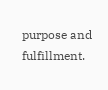purpose and fulfillment.